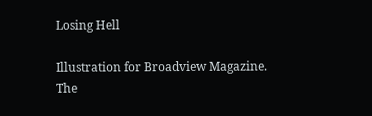Losing Hell

Illustration for Broadview Magazine.
The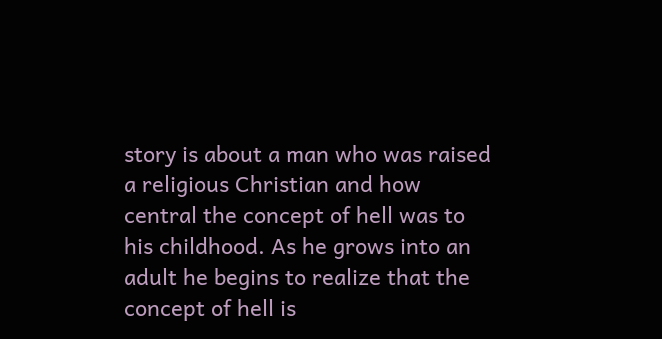story is about a man who was raised a religious Christian and how central the concept of hell was to his childhood. As he grows into an adult he begins to realize that the concept of hell is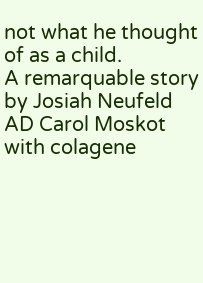not what he thought of as a child.
A remarquable story by Josiah Neufeld
AD Carol Moskot
with colagene